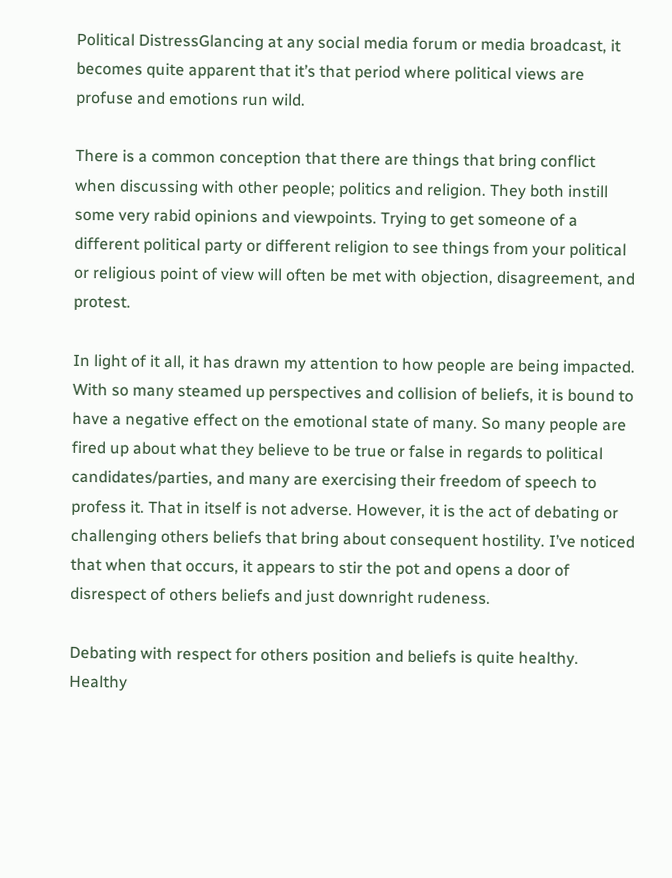Political DistressGlancing at any social media forum or media broadcast, it becomes quite apparent that it’s that period where political views are profuse and emotions run wild.

There is a common conception that there are things that bring conflict when discussing with other people; politics and religion. They both instill some very rabid opinions and viewpoints. Trying to get someone of a different political party or different religion to see things from your political or religious point of view will often be met with objection, disagreement, and protest.

In light of it all, it has drawn my attention to how people are being impacted. With so many steamed up perspectives and collision of beliefs, it is bound to have a negative effect on the emotional state of many. So many people are fired up about what they believe to be true or false in regards to political candidates/parties, and many are exercising their freedom of speech to profess it. That in itself is not adverse. However, it is the act of debating or challenging others beliefs that bring about consequent hostility. I’ve noticed that when that occurs, it appears to stir the pot and opens a door of disrespect of others beliefs and just downright rudeness.

Debating with respect for others position and beliefs is quite healthy. Healthy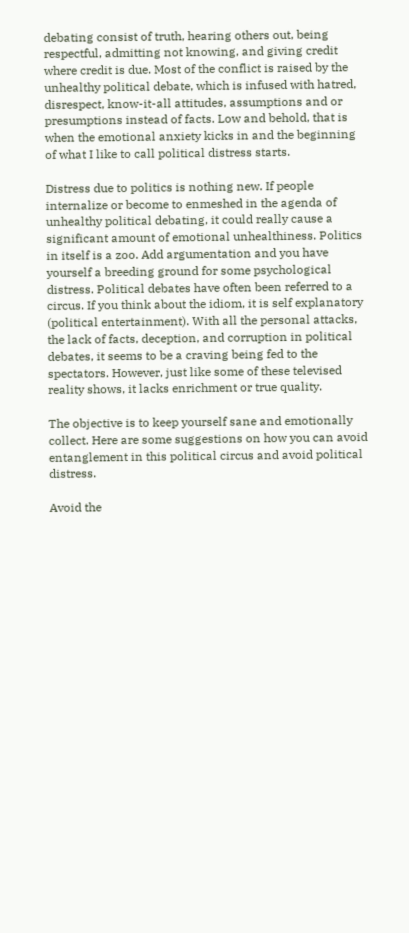debating consist of truth, hearing others out, being respectful, admitting not knowing, and giving credit where credit is due. Most of the conflict is raised by the unhealthy political debate, which is infused with hatred, disrespect, know-it-all attitudes, assumptions and or presumptions instead of facts. Low and behold, that is when the emotional anxiety kicks in and the beginning of what I like to call political distress starts.

Distress due to politics is nothing new. If people internalize or become to enmeshed in the agenda of unhealthy political debating, it could really cause a significant amount of emotional unhealthiness. Politics in itself is a zoo. Add argumentation and you have yourself a breeding ground for some psychological distress. Political debates have often been referred to a circus. If you think about the idiom, it is self explanatory (political entertainment). With all the personal attacks, the lack of facts, deception, and corruption in political debates, it seems to be a craving being fed to the spectators. However, just like some of these televised reality shows, it lacks enrichment or true quality.

The objective is to keep yourself sane and emotionally collect. Here are some suggestions on how you can avoid entanglement in this political circus and avoid political distress.

Avoid the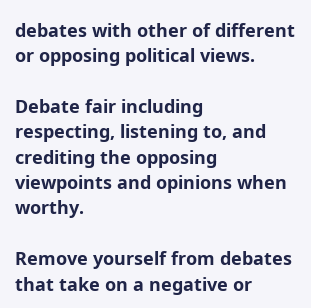debates with other of different or opposing political views.

Debate fair including respecting, listening to, and crediting the opposing viewpoints and opinions when worthy.

Remove yourself from debates that take on a negative or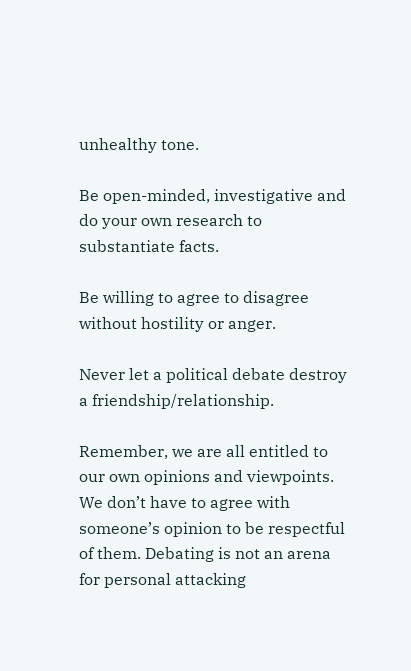unhealthy tone.

Be open-minded, investigative and do your own research to substantiate facts.

Be willing to agree to disagree without hostility or anger.

Never let a political debate destroy a friendship/relationship.

Remember, we are all entitled to our own opinions and viewpoints. We don’t have to agree with someone’s opinion to be respectful of them. Debating is not an arena for personal attacking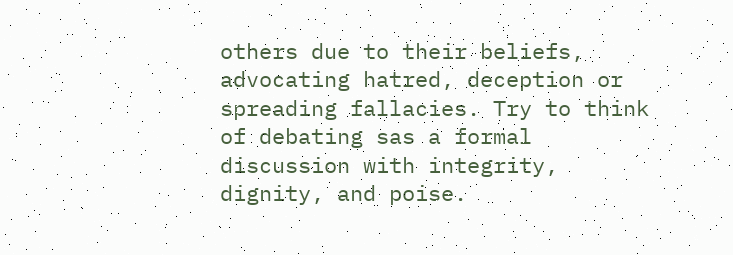others due to their beliefs, advocating hatred, deception or spreading fallacies. Try to think of debating sas a formal discussion with integrity, dignity, and poise.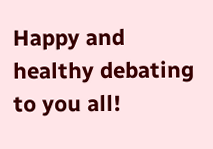Happy and healthy debating to you all!